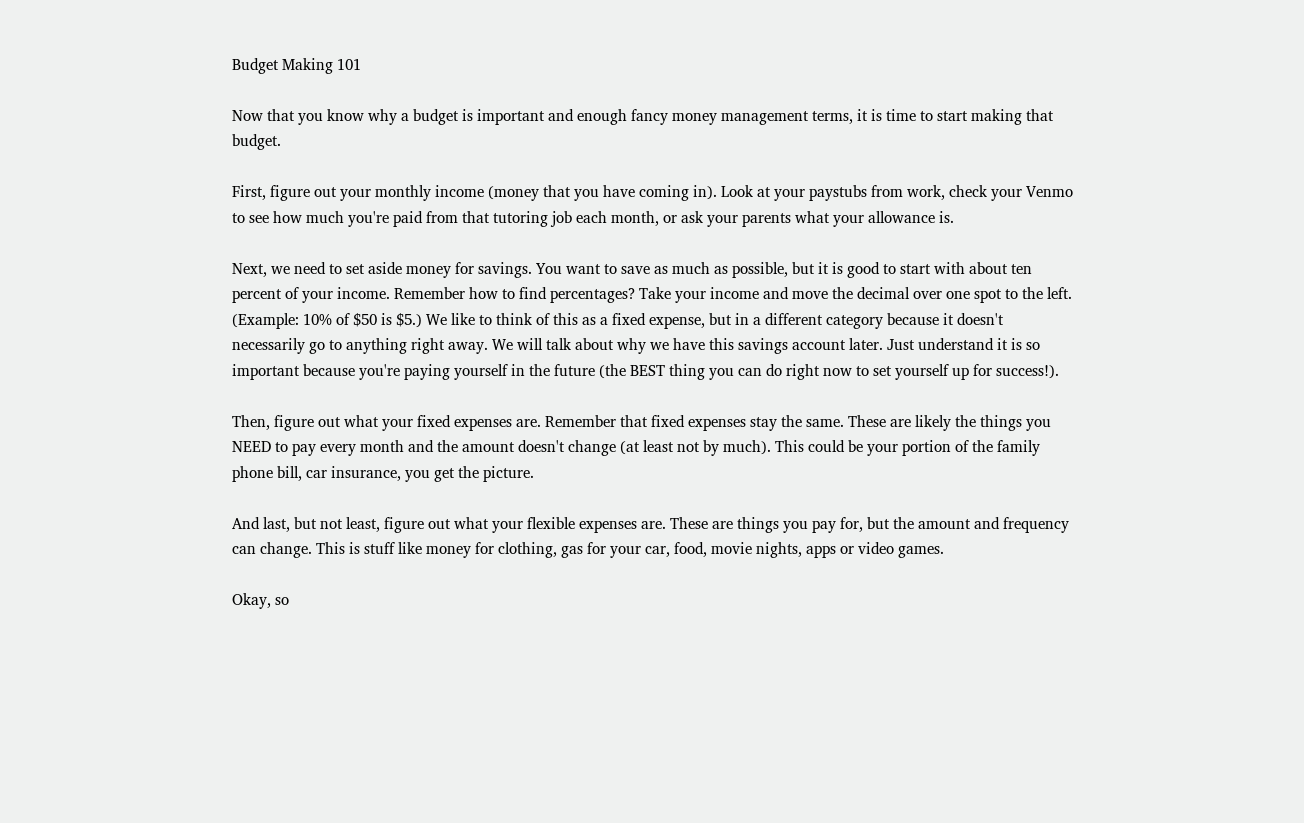Budget Making 101

Now that you know why a budget is important and enough fancy money management terms, it is time to start making that budget.

First, figure out your monthly income (money that you have coming in). Look at your paystubs from work, check your Venmo to see how much you're paid from that tutoring job each month, or ask your parents what your allowance is.

Next, we need to set aside money for savings. You want to save as much as possible, but it is good to start with about ten percent of your income. Remember how to find percentages? Take your income and move the decimal over one spot to the left. (Example: 10% of $50 is $5.) We like to think of this as a fixed expense, but in a different category because it doesn't necessarily go to anything right away. We will talk about why we have this savings account later. Just understand it is so important because you're paying yourself in the future (the BEST thing you can do right now to set yourself up for success!).

Then, figure out what your fixed expenses are. Remember that fixed expenses stay the same. These are likely the things you NEED to pay every month and the amount doesn't change (at least not by much). This could be your portion of the family phone bill, car insurance, you get the picture.

And last, but not least, figure out what your flexible expenses are. These are things you pay for, but the amount and frequency can change. This is stuff like money for clothing, gas for your car, food, movie nights, apps or video games.

Okay, so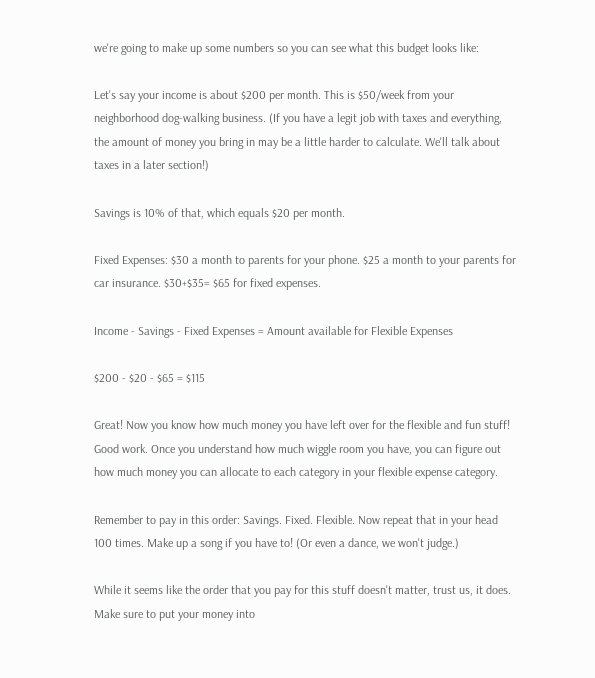we're going to make up some numbers so you can see what this budget looks like:

Let's say your income is about $200 per month. This is $50/week from your neighborhood dog-walking business. (If you have a legit job with taxes and everything, the amount of money you bring in may be a little harder to calculate. We'll talk about taxes in a later section!)

Savings is 10% of that, which equals $20 per month.

Fixed Expenses: $30 a month to parents for your phone. $25 a month to your parents for car insurance. $30+$35= $65 for fixed expenses.

Income - Savings - Fixed Expenses = Amount available for Flexible Expenses

$200 - $20 - $65 = $115

Great! Now you know how much money you have left over for the flexible and fun stuff! Good work. Once you understand how much wiggle room you have, you can figure out how much money you can allocate to each category in your flexible expense category.

Remember to pay in this order: Savings. Fixed. Flexible. Now repeat that in your head 100 times. Make up a song if you have to! (Or even a dance, we won't judge.)

While it seems like the order that you pay for this stuff doesn't matter, trust us, it does. Make sure to put your money into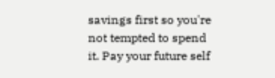savings first so you're not tempted to spend it. Pay your future self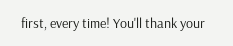first, every time! You'll thank your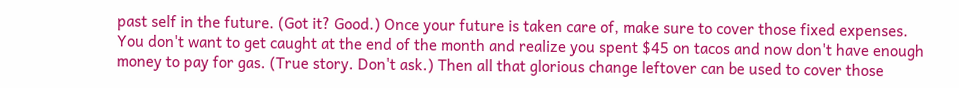past self in the future. (Got it? Good.) Once your future is taken care of, make sure to cover those fixed expenses. You don't want to get caught at the end of the month and realize you spent $45 on tacos and now don't have enough money to pay for gas. (True story. Don't ask.) Then all that glorious change leftover can be used to cover those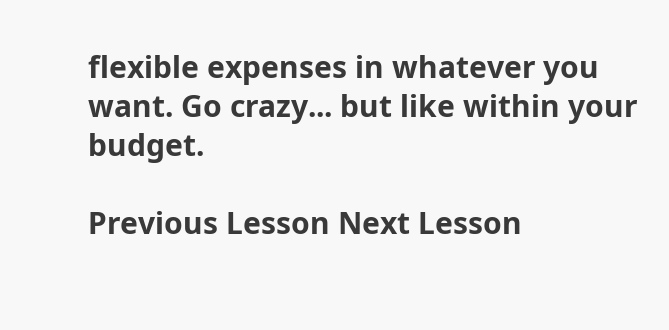flexible expenses in whatever you want. Go crazy... but like within your budget.

Previous Lesson Next Lesson